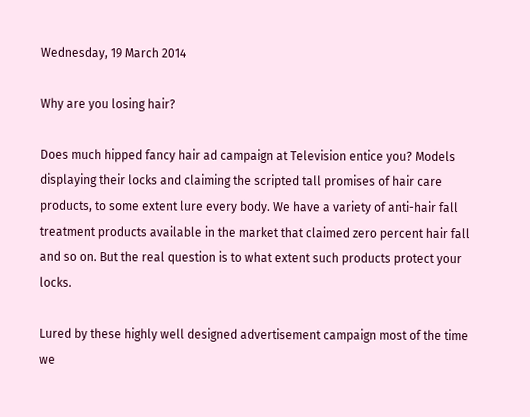Wednesday, 19 March 2014

Why are you losing hair?

Does much hipped fancy hair ad campaign at Television entice you? Models displaying their locks and claiming the scripted tall promises of hair care products, to some extent lure every body. We have a variety of anti-hair fall treatment products available in the market that claimed zero percent hair fall and so on. But the real question is to what extent such products protect your locks.

Lured by these highly well designed advertisement campaign most of the time we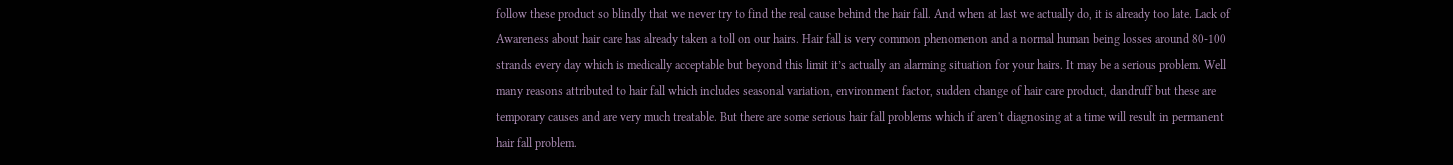follow these product so blindly that we never try to find the real cause behind the hair fall. And when at last we actually do, it is already too late. Lack of Awareness about hair care has already taken a toll on our hairs. Hair fall is very common phenomenon and a normal human being losses around 80-100 strands every day which is medically acceptable but beyond this limit it’s actually an alarming situation for your hairs. It may be a serious problem. Well many reasons attributed to hair fall which includes seasonal variation, environment factor, sudden change of hair care product, dandruff but these are temporary causes and are very much treatable. But there are some serious hair fall problems which if aren't diagnosing at a time will result in permanent hair fall problem.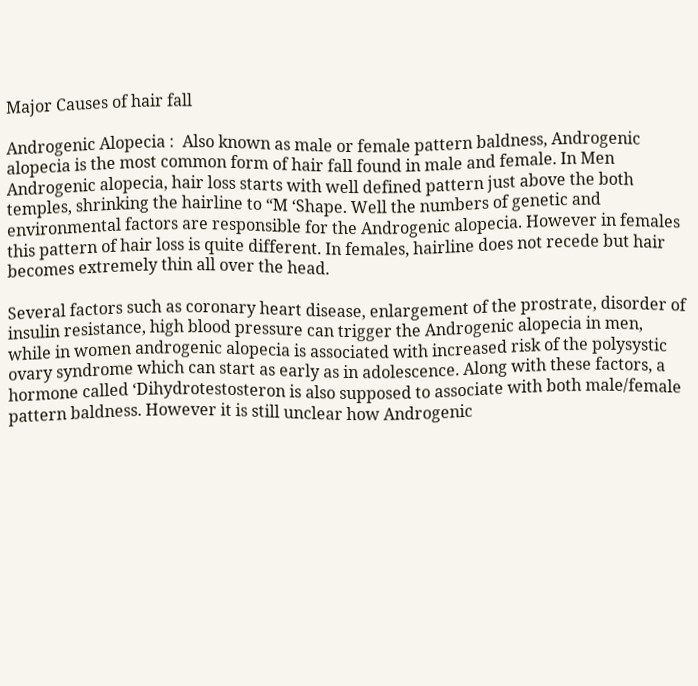Major Causes of hair fall

Androgenic Alopecia :  Also known as male or female pattern baldness, Androgenic alopecia is the most common form of hair fall found in male and female. In Men Androgenic alopecia, hair loss starts with well defined pattern just above the both temples, shrinking the hairline to “M ‘Shape. Well the numbers of genetic and environmental factors are responsible for the Androgenic alopecia. However in females this pattern of hair loss is quite different. In females, hairline does not recede but hair becomes extremely thin all over the head.

Several factors such as coronary heart disease, enlargement of the prostrate, disorder of insulin resistance, high blood pressure can trigger the Androgenic alopecia in men, while in women androgenic alopecia is associated with increased risk of the polysystic ovary syndrome which can start as early as in adolescence. Along with these factors, a hormone called ‘Dihydrotestosteron is also supposed to associate with both male/female pattern baldness. However it is still unclear how Androgenic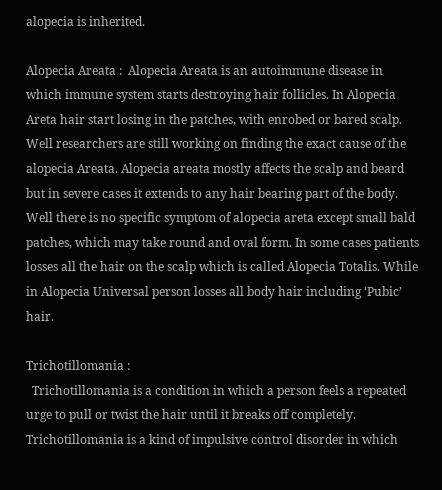alopecia is inherited.

Alopecia Areata :  Alopecia Areata is an autoimmune disease in which immune system starts destroying hair follicles. In Alopecia Areta hair start losing in the patches, with enrobed or bared scalp. Well researchers are still working on finding the exact cause of the alopecia Areata. Alopecia areata mostly affects the scalp and beard but in severe cases it extends to any hair bearing part of the body. Well there is no specific symptom of alopecia areta except small bald patches, which may take round and oval form. In some cases patients losses all the hair on the scalp which is called Alopecia Totalis. While in Alopecia Universal person losses all body hair including ‘Pubic’ hair.

Trichotillomania :
  Trichotillomania is a condition in which a person feels a repeated urge to pull or twist the hair until it breaks off completely. Trichotillomania is a kind of impulsive control disorder in which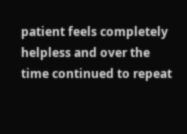patient feels completely helpless and over the time continued to repeat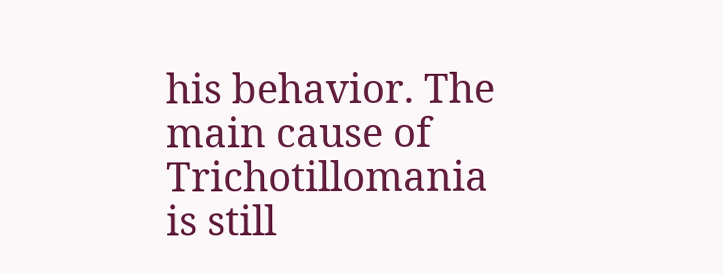his behavior. The main cause of Trichotillomania is still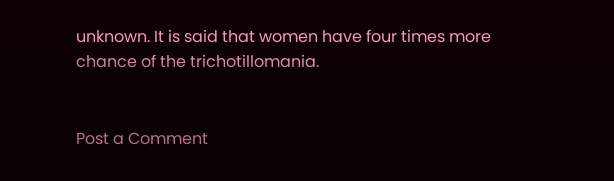unknown. It is said that women have four times more chance of the trichotillomania.


Post a Comment